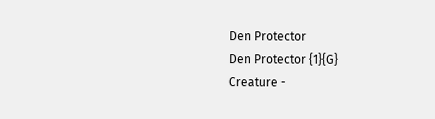Den Protector
Den Protector {1}{G}
Creature -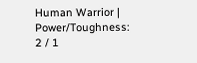Human Warrior | Power/Toughness: 2 / 1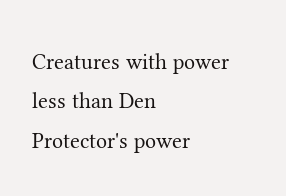Creatures with power less than Den Protector's power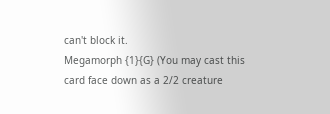can't block it.
Megamorph {1}{G} (You may cast this card face down as a 2/2 creature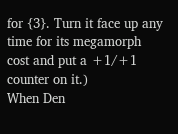for {3}. Turn it face up any time for its megamorph cost and put a +1/+1 counter on it.)
When Den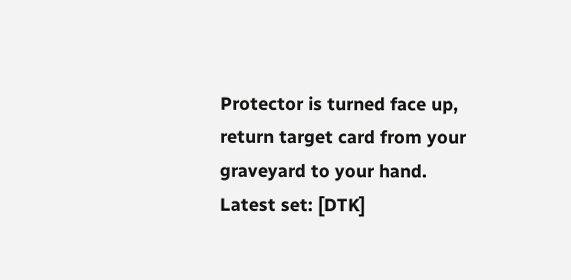Protector is turned face up, return target card from your graveyard to your hand.
Latest set: [DTK]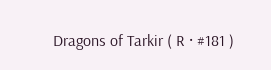Dragons of Tarkir ( R · #181 )